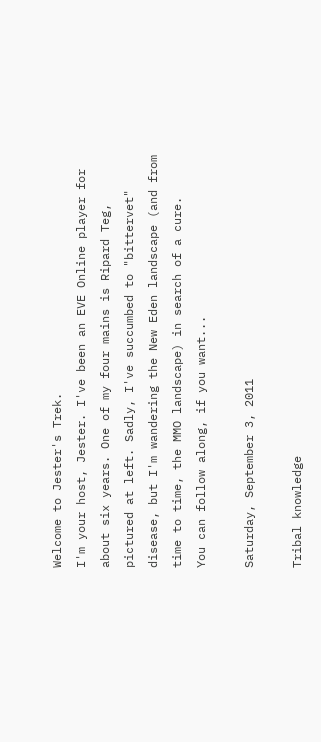Welcome to Jester's Trek.
I'm your host, Jester. I've been an EVE Online player for about six years. One of my four mains is Ripard Teg, pictured at left. Sadly, I've succumbed to "bittervet" disease, but I'm wandering the New Eden landscape (and from time to time, the MMO landscape) in search of a cure.
You can follow along, if you want...

Saturday, September 3, 2011

Tribal knowledge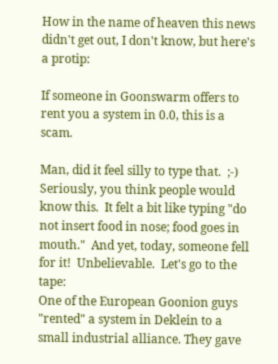How in the name of heaven this news didn't get out, I don't know, but here's a protip:

If someone in Goonswarm offers to rent you a system in 0.0, this is a scam.

Man, did it feel silly to type that.  ;-)  Seriously, you think people would know this.  It felt a bit like typing "do not insert food in nose; food goes in mouth."  And yet, today, someone fell for it!  Unbelievable.  Let's go to the tape:
One of the European Goonion guys "rented" a system in Deklein to a small industrial alliance. They gave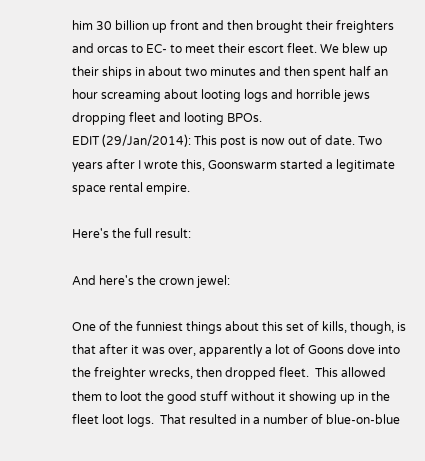him 30 billion up front and then brought their freighters and orcas to EC- to meet their escort fleet. We blew up their ships in about two minutes and then spent half an hour screaming about looting logs and horrible jews dropping fleet and looting BPOs.
EDIT (29/Jan/2014): This post is now out of date. Two years after I wrote this, Goonswarm started a legitimate space rental empire.

Here's the full result:

And here's the crown jewel:

One of the funniest things about this set of kills, though, is that after it was over, apparently a lot of Goons dove into the freighter wrecks, then dropped fleet.  This allowed them to loot the good stuff without it showing up in the fleet loot logs.  That resulted in a number of blue-on-blue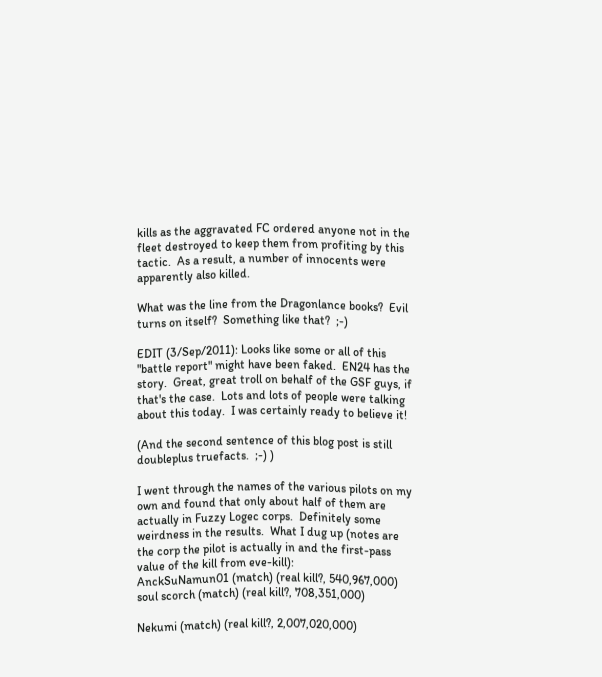kills as the aggravated FC ordered anyone not in the fleet destroyed to keep them from profiting by this tactic.  As a result, a number of innocents were apparently also killed.

What was the line from the Dragonlance books?  Evil turns on itself?  Something like that?  ;-)

EDIT (3/Sep/2011): Looks like some or all of this "battle report" might have been faked.  EN24 has the story.  Great, great troll on behalf of the GSF guys, if that's the case.  Lots and lots of people were talking about this today.  I was certainly ready to believe it!

(And the second sentence of this blog post is still doubleplus truefacts.  ;-) )

I went through the names of the various pilots on my own and found that only about half of them are actually in Fuzzy Logec corps.  Definitely some weirdness in the results.  What I dug up (notes are the corp the pilot is actually in and the first-pass value of the kill from eve-kill):
AnckSuNamun01 (match) (real kill?, 540,967,000)
soul scorch (match) (real kill?, 708,351,000)

Nekumi (match) (real kill?, 2,007,020,000)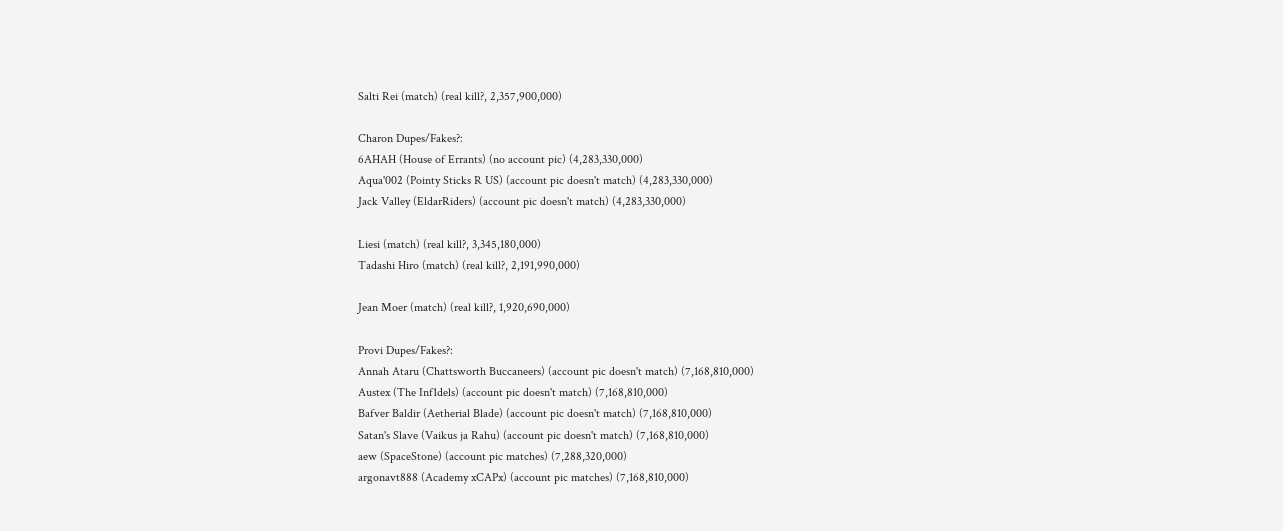Salti Rei (match) (real kill?, 2,357,900,000)

Charon Dupes/Fakes?:
6AHAH (House of Errants) (no account pic) (4,283,330,000)
Aqua'002 (Pointy Sticks R US) (account pic doesn't match) (4,283,330,000)
Jack Valley (EldarRiders) (account pic doesn't match) (4,283,330,000)

Liesi (match) (real kill?, 3,345,180,000)
Tadashi Hiro (match) (real kill?, 2,191,990,000)

Jean Moer (match) (real kill?, 1,920,690,000)

Provi Dupes/Fakes?:
Annah Ataru (Chattsworth Buccaneers) (account pic doesn't match) (7,168,810,000)
Austex (The Inf1dels) (account pic doesn't match) (7,168,810,000)
Bafver Baldir (Aetherial Blade) (account pic doesn't match) (7,168,810,000)
Satan's Slave (Vaikus ja Rahu) (account pic doesn't match) (7,168,810,000)
aew (SpaceStone) (account pic matches) (7,288,320,000)
argonavt888 (Academy xCAPx) (account pic matches) (7,168,810,000)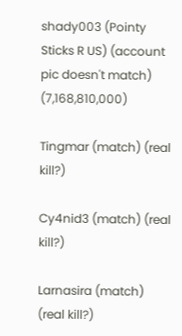shady003 (Pointy Sticks R US) (account pic doesn't match) (7,168,810,000)

Tingmar (match) (real kill?)

Cy4nid3 (match) (real kill?)

Larnasira (match) (real kill?)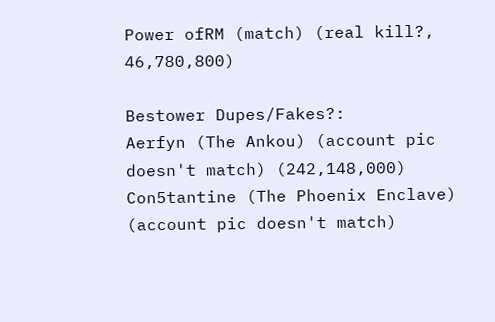Power ofRM (match) (real kill?, 46,780,800)

Bestower Dupes/Fakes?:
Aerfyn (The Ankou) (account pic doesn't match) (242,148,000)
Con5tantine (The Phoenix Enclave) (account pic doesn't match)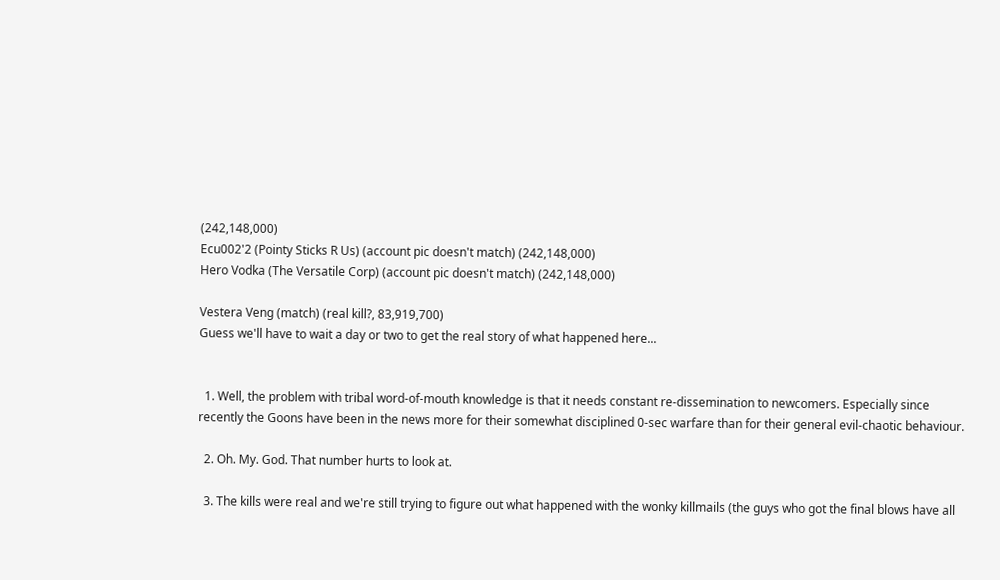(242,148,000)
Ecu002'2 (Pointy Sticks R Us) (account pic doesn't match) (242,148,000)
Hero Vodka (The Versatile Corp) (account pic doesn't match) (242,148,000)

Vestera Veng (match) (real kill?, 83,919,700)
Guess we'll have to wait a day or two to get the real story of what happened here...


  1. Well, the problem with tribal word-of-mouth knowledge is that it needs constant re-dissemination to newcomers. Especially since recently the Goons have been in the news more for their somewhat disciplined 0-sec warfare than for their general evil-chaotic behaviour.

  2. Oh. My. God. That number hurts to look at.

  3. The kills were real and we're still trying to figure out what happened with the wonky killmails (the guys who got the final blows have all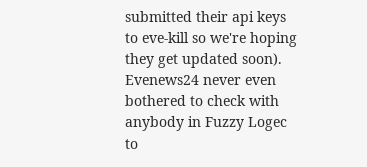submitted their api keys to eve-kill so we're hoping they get updated soon). Evenews24 never even bothered to check with anybody in Fuzzy Logec to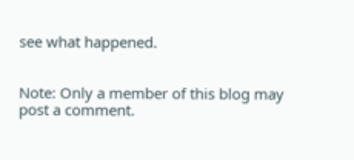see what happened.


Note: Only a member of this blog may post a comment.